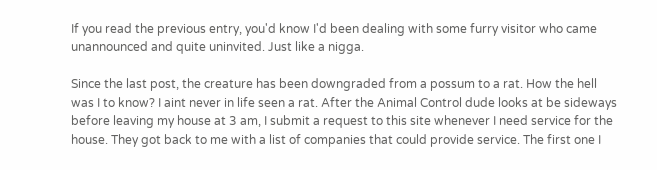If you read the previous entry, you'd know I'd been dealing with some furry visitor who came unannounced and quite uninvited. Just like a nigga.

Since the last post, the creature has been downgraded from a possum to a rat. How the hell was I to know? I aint never in life seen a rat. After the Animal Control dude looks at be sideways before leaving my house at 3 am, I submit a request to this site whenever I need service for the house. They got back to me with a list of companies that could provide service. The first one I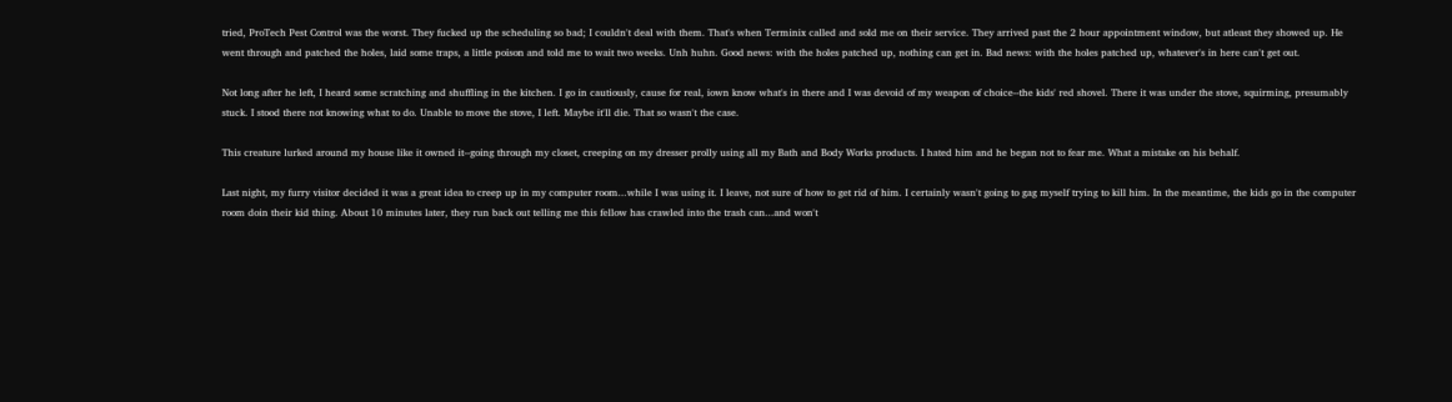tried, ProTech Pest Control was the worst. They fucked up the scheduling so bad; I couldn't deal with them. That's when Terminix called and sold me on their service. They arrived past the 2 hour appointment window, but atleast they showed up. He went through and patched the holes, laid some traps, a little poison and told me to wait two weeks. Unh huhn. Good news: with the holes patched up, nothing can get in. Bad news: with the holes patched up, whatever's in here can't get out.

Not long after he left, I heard some scratching and shuffling in the kitchen. I go in cautiously, cause for real, iown know what's in there and I was devoid of my weapon of choice--the kids' red shovel. There it was under the stove, squirming, presumably stuck. I stood there not knowing what to do. Unable to move the stove, I left. Maybe it'll die. That so wasn't the case.

This creature lurked around my house like it owned it--going through my closet, creeping on my dresser prolly using all my Bath and Body Works products. I hated him and he began not to fear me. What a mistake on his behalf.

Last night, my furry visitor decided it was a great idea to creep up in my computer room...while I was using it. I leave, not sure of how to get rid of him. I certainly wasn't going to gag myself trying to kill him. In the meantime, the kids go in the computer room doin their kid thing. About 10 minutes later, they run back out telling me this fellow has crawled into the trash can...and won't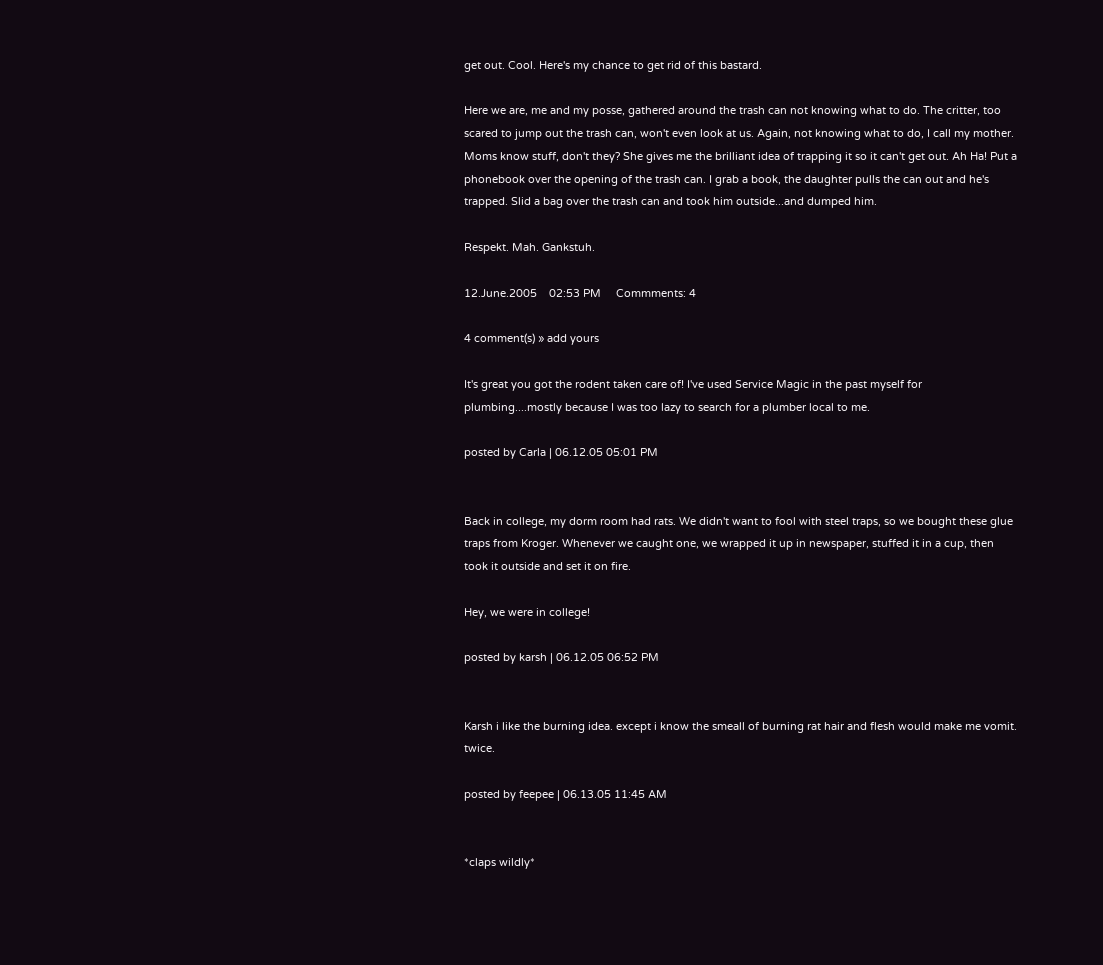get out. Cool. Here's my chance to get rid of this bastard.

Here we are, me and my posse, gathered around the trash can not knowing what to do. The critter, too scared to jump out the trash can, won't even look at us. Again, not knowing what to do, I call my mother. Moms know stuff, don't they? She gives me the brilliant idea of trapping it so it can't get out. Ah Ha! Put a phonebook over the opening of the trash can. I grab a book, the daughter pulls the can out and he's trapped. Slid a bag over the trash can and took him outside...and dumped him.

Respekt. Mah. Gankstuh.

12.June.2005    02:53 PM     Commments: 4

4 comment(s) » add yours

It's great you got the rodent taken care of! I've used Service Magic in the past myself for plumbing....mostly because I was too lazy to search for a plumber local to me.

posted by Carla | 06.12.05 05:01 PM


Back in college, my dorm room had rats. We didn't want to fool with steel traps, so we bought these glue traps from Kroger. Whenever we caught one, we wrapped it up in newspaper, stuffed it in a cup, then took it outside and set it on fire.

Hey, we were in college!

posted by karsh | 06.12.05 06:52 PM


Karsh i like the burning idea. except i know the smeall of burning rat hair and flesh would make me vomit. twice.

posted by feepee | 06.13.05 11:45 AM


*claps wildly*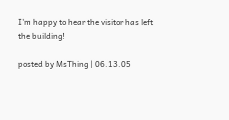I'm happy to hear the visitor has left the building!

posted by MsThing | 06.13.05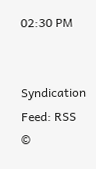02:30 PM


Syndication Feed: RSS
©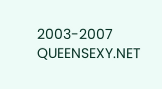2003-2007 QUEENSEXY.NET